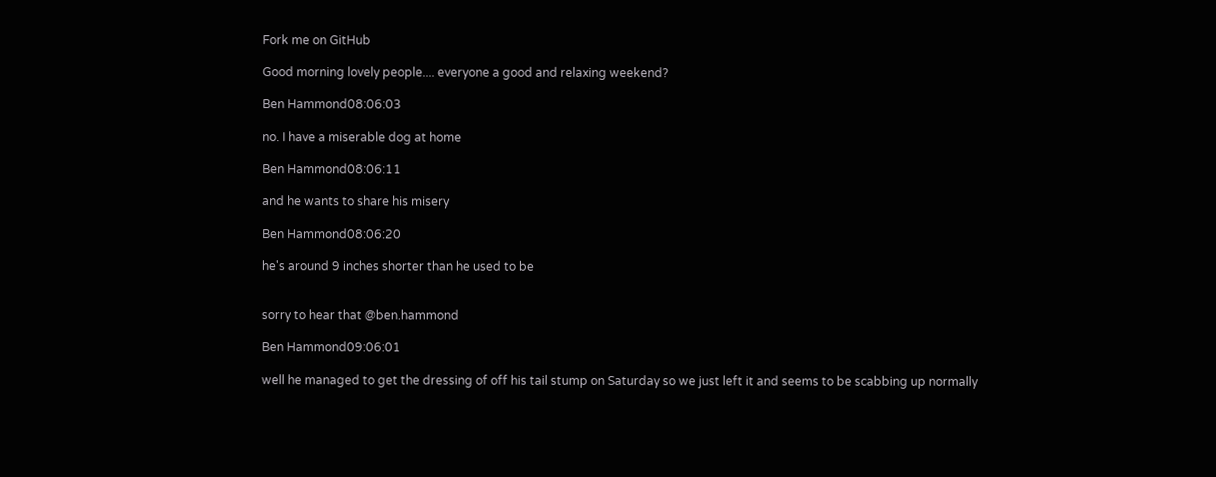Fork me on GitHub

Good morning lovely people.... everyone a good and relaxing weekend?

Ben Hammond08:06:03

no. I have a miserable dog at home

Ben Hammond08:06:11

and he wants to share his misery

Ben Hammond08:06:20

he's around 9 inches shorter than he used to be


sorry to hear that @ben.hammond

Ben Hammond09:06:01

well he managed to get the dressing of off his tail stump on Saturday so we just left it and seems to be scabbing up normally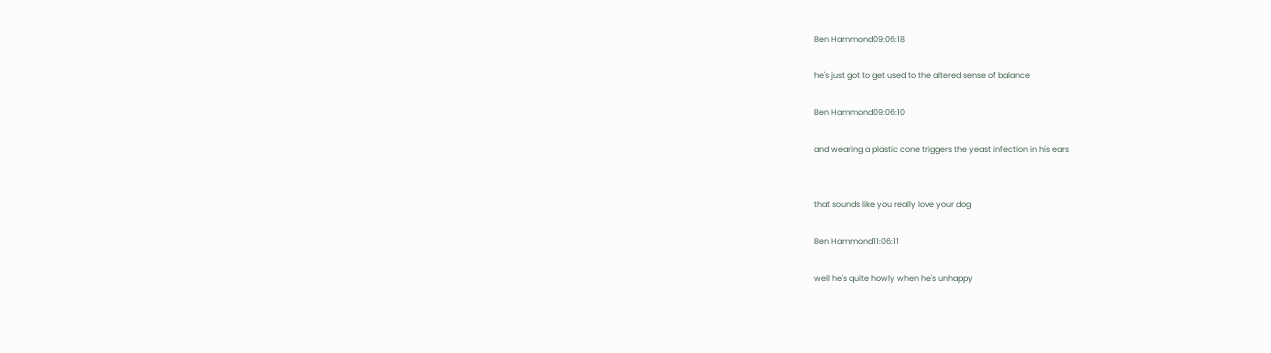Ben Hammond09:06:18

he's just got to get used to the altered sense of balance

Ben Hammond09:06:10

and wearing a plastic cone triggers the yeast infection in his ears


that sounds like you really love your dog

Ben Hammond11:06:11

well he's quite howly when he's unhappy